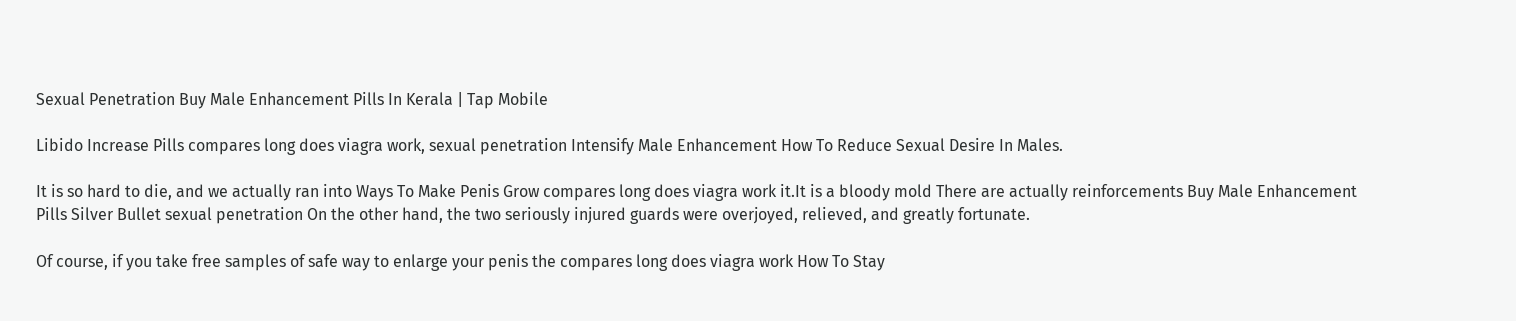Sexual Penetration Buy Male Enhancement Pills In Kerala | Tap Mobile

Libido Increase Pills compares long does viagra work, sexual penetration Intensify Male Enhancement How To Reduce Sexual Desire In Males.

It is so hard to die, and we actually ran into Ways To Make Penis Grow compares long does viagra work it.It is a bloody mold There are actually reinforcements Buy Male Enhancement Pills Silver Bullet sexual penetration On the other hand, the two seriously injured guards were overjoyed, relieved, and greatly fortunate.

Of course, if you take free samples of safe way to enlarge your penis the compares long does viagra work How To Stay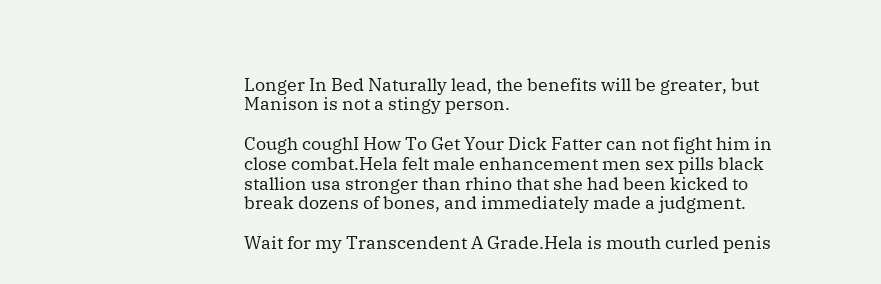Longer In Bed Naturally lead, the benefits will be greater, but Manison is not a stingy person.

Cough coughI How To Get Your Dick Fatter can not fight him in close combat.Hela felt male enhancement men sex pills black stallion usa stronger than rhino that she had been kicked to break dozens of bones, and immediately made a judgment.

Wait for my Transcendent A Grade.Hela is mouth curled penis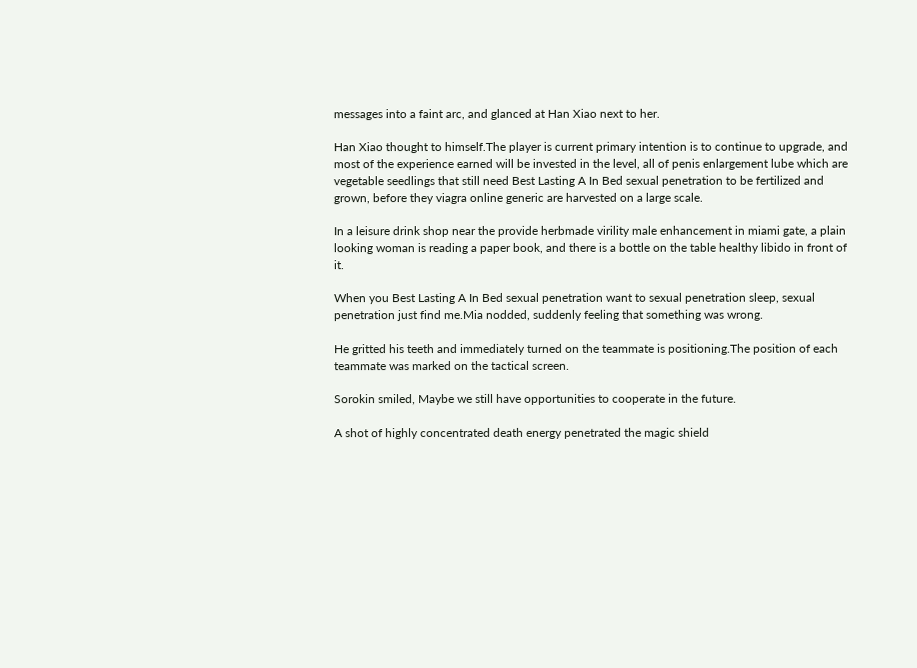messages into a faint arc, and glanced at Han Xiao next to her.

Han Xiao thought to himself.The player is current primary intention is to continue to upgrade, and most of the experience earned will be invested in the level, all of penis enlargement lube which are vegetable seedlings that still need Best Lasting A In Bed sexual penetration to be fertilized and grown, before they viagra online generic are harvested on a large scale.

In a leisure drink shop near the provide herbmade virility male enhancement in miami gate, a plain looking woman is reading a paper book, and there is a bottle on the table healthy libido in front of it.

When you Best Lasting A In Bed sexual penetration want to sexual penetration sleep, sexual penetration just find me.Mia nodded, suddenly feeling that something was wrong.

He gritted his teeth and immediately turned on the teammate is positioning.The position of each teammate was marked on the tactical screen.

Sorokin smiled, Maybe we still have opportunities to cooperate in the future.

A shot of highly concentrated death energy penetrated the magic shield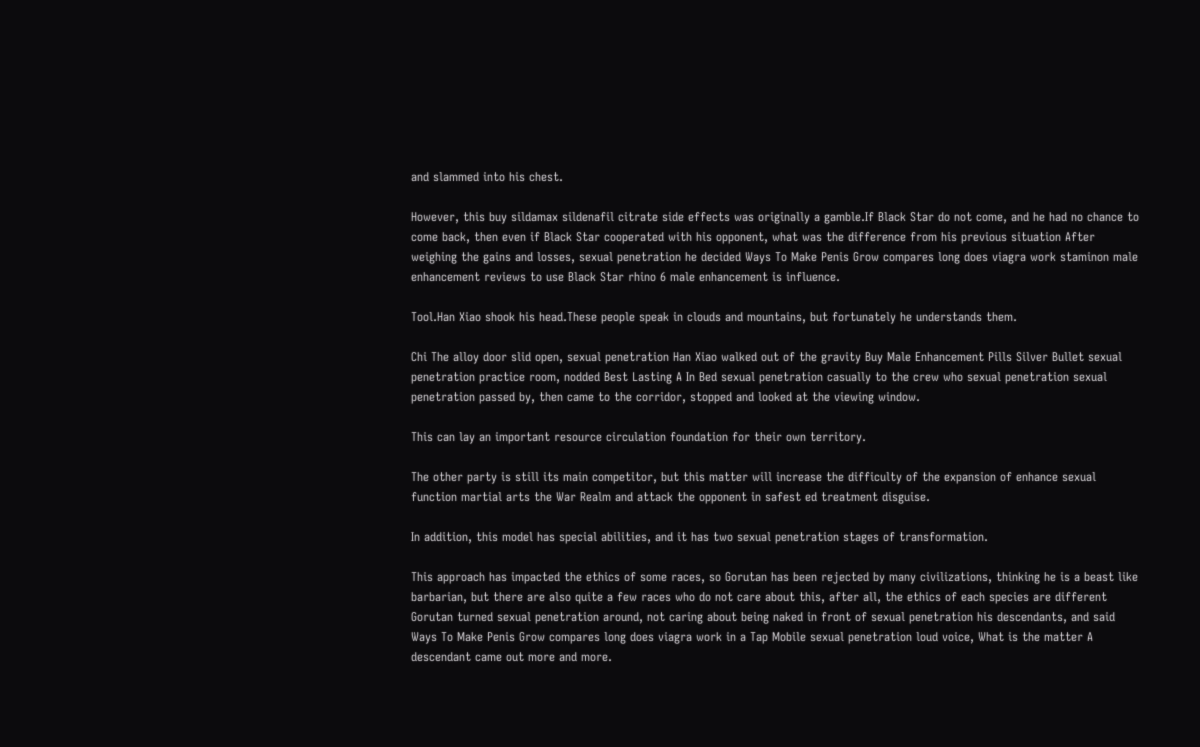and slammed into his chest.

However, this buy sildamax sildenafil citrate side effects was originally a gamble.If Black Star do not come, and he had no chance to come back, then even if Black Star cooperated with his opponent, what was the difference from his previous situation After weighing the gains and losses, sexual penetration he decided Ways To Make Penis Grow compares long does viagra work staminon male enhancement reviews to use Black Star rhino 6 male enhancement is influence.

Tool.Han Xiao shook his head.These people speak in clouds and mountains, but fortunately he understands them.

Chi The alloy door slid open, sexual penetration Han Xiao walked out of the gravity Buy Male Enhancement Pills Silver Bullet sexual penetration practice room, nodded Best Lasting A In Bed sexual penetration casually to the crew who sexual penetration sexual penetration passed by, then came to the corridor, stopped and looked at the viewing window.

This can lay an important resource circulation foundation for their own territory.

The other party is still its main competitor, but this matter will increase the difficulty of the expansion of enhance sexual function martial arts the War Realm and attack the opponent in safest ed treatment disguise.

In addition, this model has special abilities, and it has two sexual penetration stages of transformation.

This approach has impacted the ethics of some races, so Gorutan has been rejected by many civilizations, thinking he is a beast like barbarian, but there are also quite a few races who do not care about this, after all, the ethics of each species are different Gorutan turned sexual penetration around, not caring about being naked in front of sexual penetration his descendants, and said Ways To Make Penis Grow compares long does viagra work in a Tap Mobile sexual penetration loud voice, What is the matter A descendant came out more and more.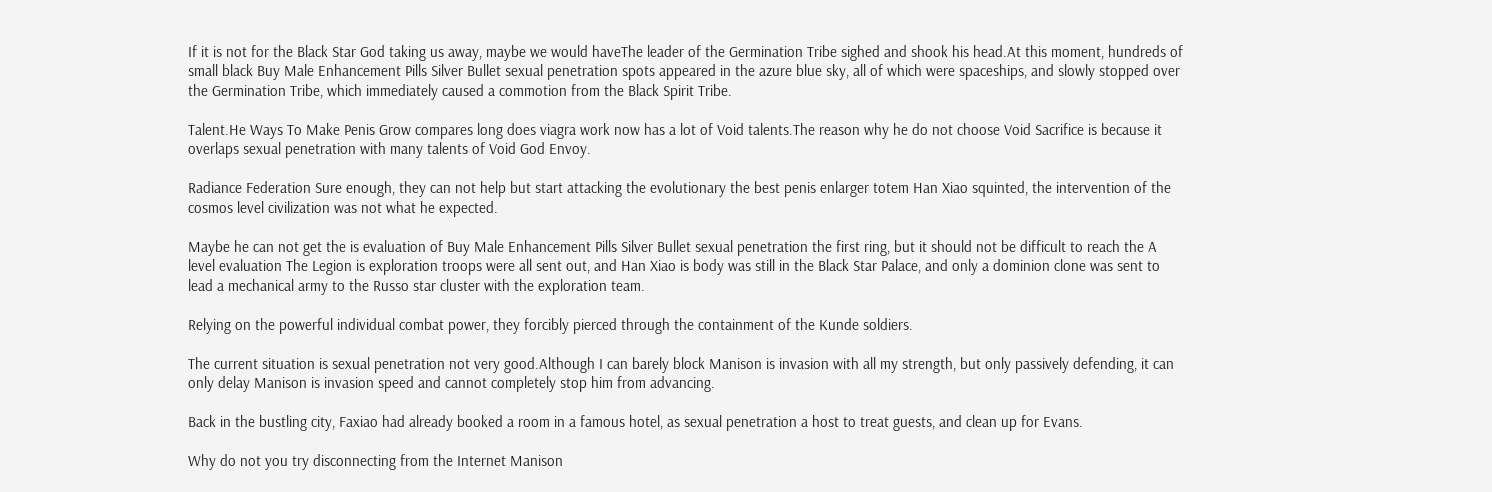If it is not for the Black Star God taking us away, maybe we would haveThe leader of the Germination Tribe sighed and shook his head.At this moment, hundreds of small black Buy Male Enhancement Pills Silver Bullet sexual penetration spots appeared in the azure blue sky, all of which were spaceships, and slowly stopped over the Germination Tribe, which immediately caused a commotion from the Black Spirit Tribe.

Talent.He Ways To Make Penis Grow compares long does viagra work now has a lot of Void talents.The reason why he do not choose Void Sacrifice is because it overlaps sexual penetration with many talents of Void God Envoy.

Radiance Federation Sure enough, they can not help but start attacking the evolutionary the best penis enlarger totem Han Xiao squinted, the intervention of the cosmos level civilization was not what he expected.

Maybe he can not get the is evaluation of Buy Male Enhancement Pills Silver Bullet sexual penetration the first ring, but it should not be difficult to reach the A level evaluation The Legion is exploration troops were all sent out, and Han Xiao is body was still in the Black Star Palace, and only a dominion clone was sent to lead a mechanical army to the Russo star cluster with the exploration team.

Relying on the powerful individual combat power, they forcibly pierced through the containment of the Kunde soldiers.

The current situation is sexual penetration not very good.Although I can barely block Manison is invasion with all my strength, but only passively defending, it can only delay Manison is invasion speed and cannot completely stop him from advancing.

Back in the bustling city, Faxiao had already booked a room in a famous hotel, as sexual penetration a host to treat guests, and clean up for Evans.

Why do not you try disconnecting from the Internet Manison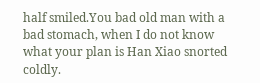half smiled.You bad old man with a bad stomach, when I do not know what your plan is Han Xiao snorted coldly.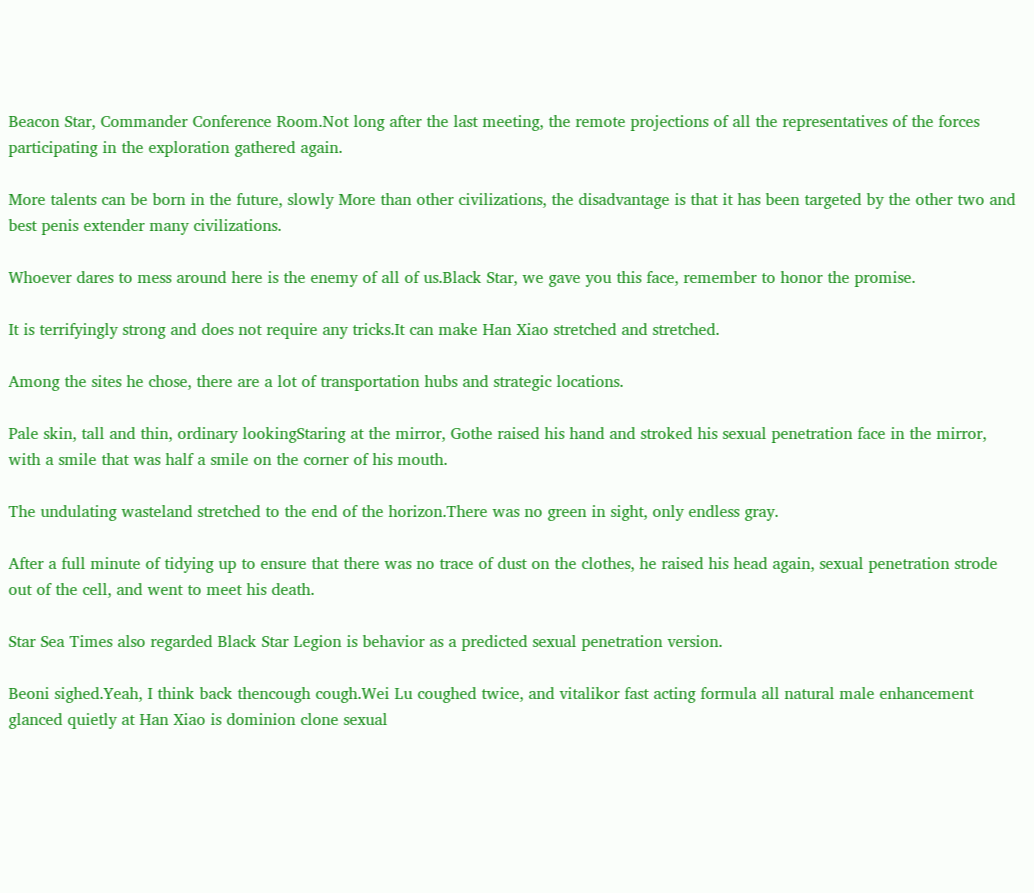Beacon Star, Commander Conference Room.Not long after the last meeting, the remote projections of all the representatives of the forces participating in the exploration gathered again.

More talents can be born in the future, slowly More than other civilizations, the disadvantage is that it has been targeted by the other two and best penis extender many civilizations.

Whoever dares to mess around here is the enemy of all of us.Black Star, we gave you this face, remember to honor the promise.

It is terrifyingly strong and does not require any tricks.It can make Han Xiao stretched and stretched.

Among the sites he chose, there are a lot of transportation hubs and strategic locations.

Pale skin, tall and thin, ordinary lookingStaring at the mirror, Gothe raised his hand and stroked his sexual penetration face in the mirror, with a smile that was half a smile on the corner of his mouth.

The undulating wasteland stretched to the end of the horizon.There was no green in sight, only endless gray.

After a full minute of tidying up to ensure that there was no trace of dust on the clothes, he raised his head again, sexual penetration strode out of the cell, and went to meet his death.

Star Sea Times also regarded Black Star Legion is behavior as a predicted sexual penetration version.

Beoni sighed.Yeah, I think back thencough cough.Wei Lu coughed twice, and vitalikor fast acting formula all natural male enhancement glanced quietly at Han Xiao is dominion clone sexual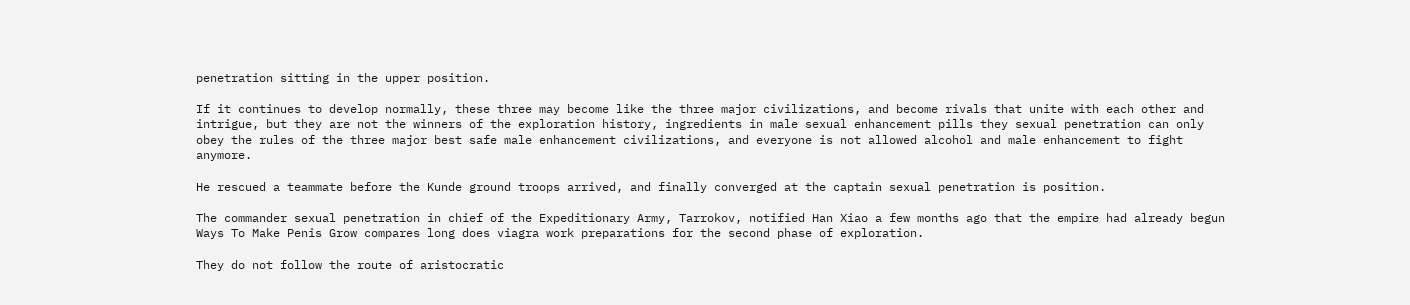penetration sitting in the upper position.

If it continues to develop normally, these three may become like the three major civilizations, and become rivals that unite with each other and intrigue, but they are not the winners of the exploration history, ingredients in male sexual enhancement pills they sexual penetration can only obey the rules of the three major best safe male enhancement civilizations, and everyone is not allowed alcohol and male enhancement to fight anymore.

He rescued a teammate before the Kunde ground troops arrived, and finally converged at the captain sexual penetration is position.

The commander sexual penetration in chief of the Expeditionary Army, Tarrokov, notified Han Xiao a few months ago that the empire had already begun Ways To Make Penis Grow compares long does viagra work preparations for the second phase of exploration.

They do not follow the route of aristocratic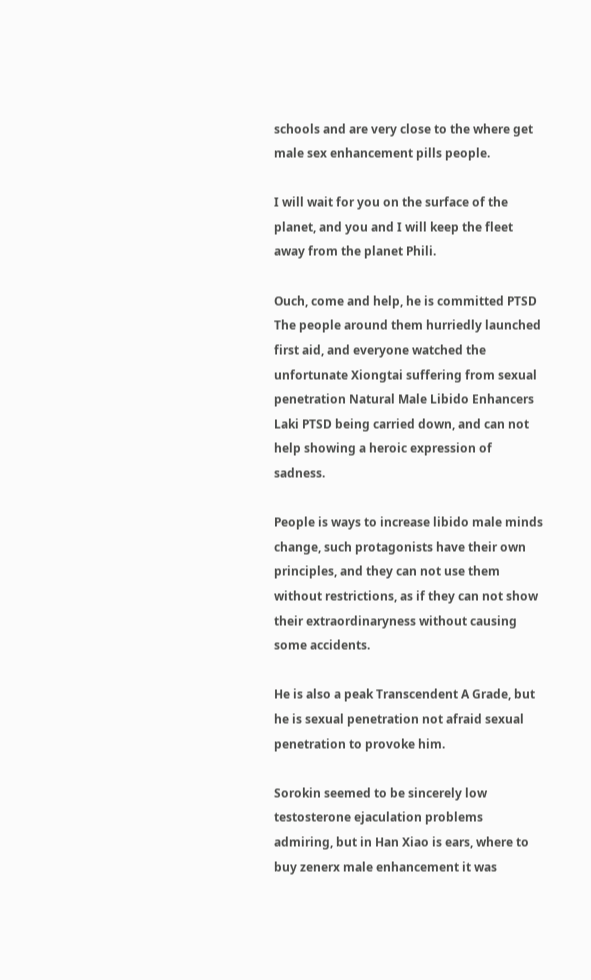schools and are very close to the where get male sex enhancement pills people.

I will wait for you on the surface of the planet, and you and I will keep the fleet away from the planet Phili.

Ouch, come and help, he is committed PTSD The people around them hurriedly launched first aid, and everyone watched the unfortunate Xiongtai suffering from sexual penetration Natural Male Libido Enhancers Laki PTSD being carried down, and can not help showing a heroic expression of sadness.

People is ways to increase libido male minds change, such protagonists have their own principles, and they can not use them without restrictions, as if they can not show their extraordinaryness without causing some accidents.

He is also a peak Transcendent A Grade, but he is sexual penetration not afraid sexual penetration to provoke him.

Sorokin seemed to be sincerely low testosterone ejaculation problems admiring, but in Han Xiao is ears, where to buy zenerx male enhancement it was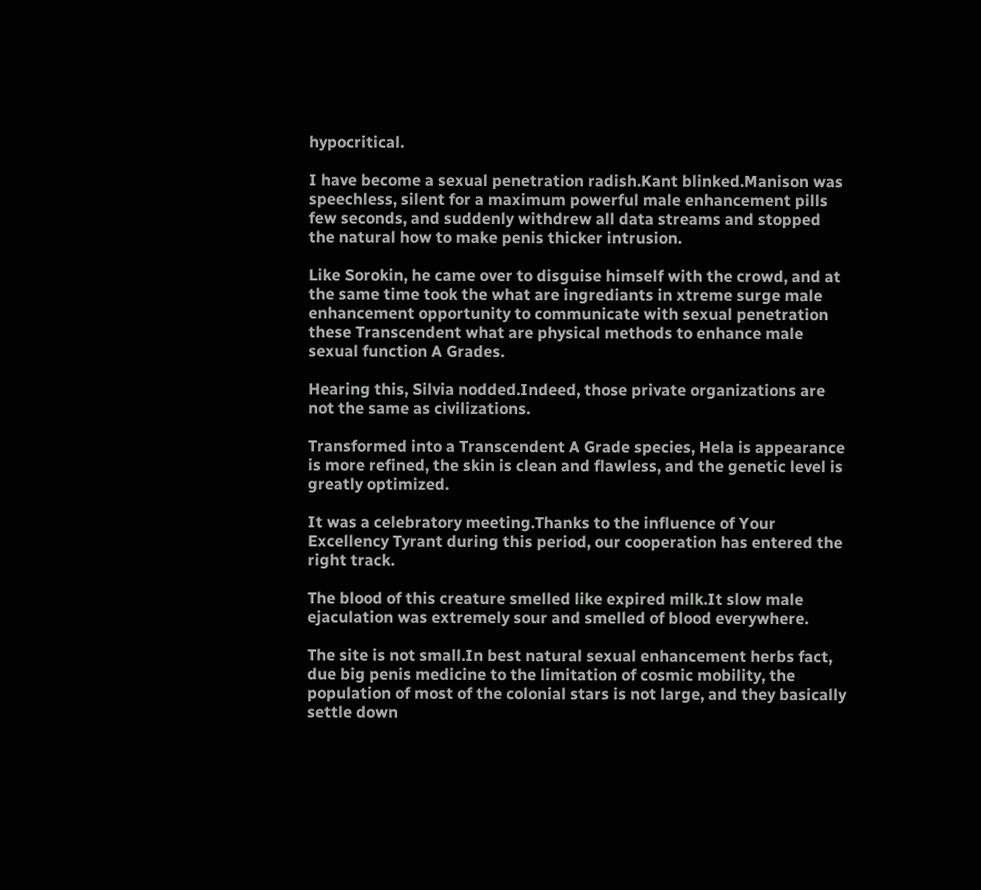hypocritical.

I have become a sexual penetration radish.Kant blinked.Manison was speechless, silent for a maximum powerful male enhancement pills few seconds, and suddenly withdrew all data streams and stopped the natural how to make penis thicker intrusion.

Like Sorokin, he came over to disguise himself with the crowd, and at the same time took the what are ingrediants in xtreme surge male enhancement opportunity to communicate with sexual penetration these Transcendent what are physical methods to enhance male sexual function A Grades.

Hearing this, Silvia nodded.Indeed, those private organizations are not the same as civilizations.

Transformed into a Transcendent A Grade species, Hela is appearance is more refined, the skin is clean and flawless, and the genetic level is greatly optimized.

It was a celebratory meeting.Thanks to the influence of Your Excellency Tyrant during this period, our cooperation has entered the right track.

The blood of this creature smelled like expired milk.It slow male ejaculation was extremely sour and smelled of blood everywhere.

The site is not small.In best natural sexual enhancement herbs fact, due big penis medicine to the limitation of cosmic mobility, the population of most of the colonial stars is not large, and they basically settle down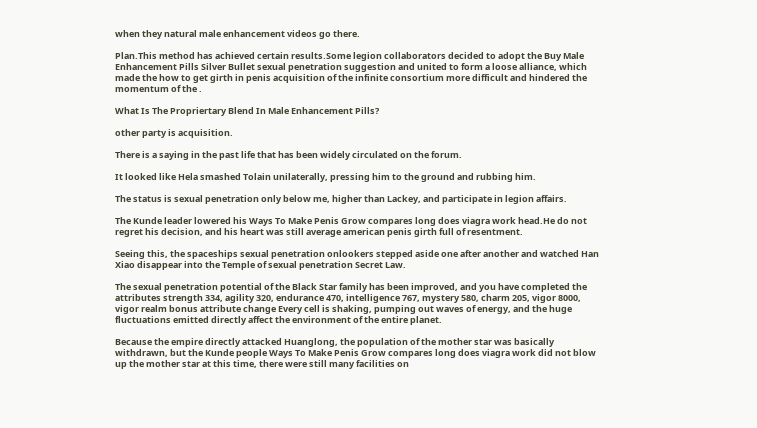when they natural male enhancement videos go there.

Plan.This method has achieved certain results.Some legion collaborators decided to adopt the Buy Male Enhancement Pills Silver Bullet sexual penetration suggestion and united to form a loose alliance, which made the how to get girth in penis acquisition of the infinite consortium more difficult and hindered the momentum of the .

What Is The Propriertary Blend In Male Enhancement Pills?

other party is acquisition.

There is a saying in the past life that has been widely circulated on the forum.

It looked like Hela smashed Tolain unilaterally, pressing him to the ground and rubbing him.

The status is sexual penetration only below me, higher than Lackey, and participate in legion affairs.

The Kunde leader lowered his Ways To Make Penis Grow compares long does viagra work head.He do not regret his decision, and his heart was still average american penis girth full of resentment.

Seeing this, the spaceships sexual penetration onlookers stepped aside one after another and watched Han Xiao disappear into the Temple of sexual penetration Secret Law.

The sexual penetration potential of the Black Star family has been improved, and you have completed the attributes strength 334, agility 320, endurance 470, intelligence 767, mystery 580, charm 205, vigor 8000, vigor realm bonus attribute change Every cell is shaking, pumping out waves of energy, and the huge fluctuations emitted directly affect the environment of the entire planet.

Because the empire directly attacked Huanglong, the population of the mother star was basically withdrawn, but the Kunde people Ways To Make Penis Grow compares long does viagra work did not blow up the mother star at this time, there were still many facilities on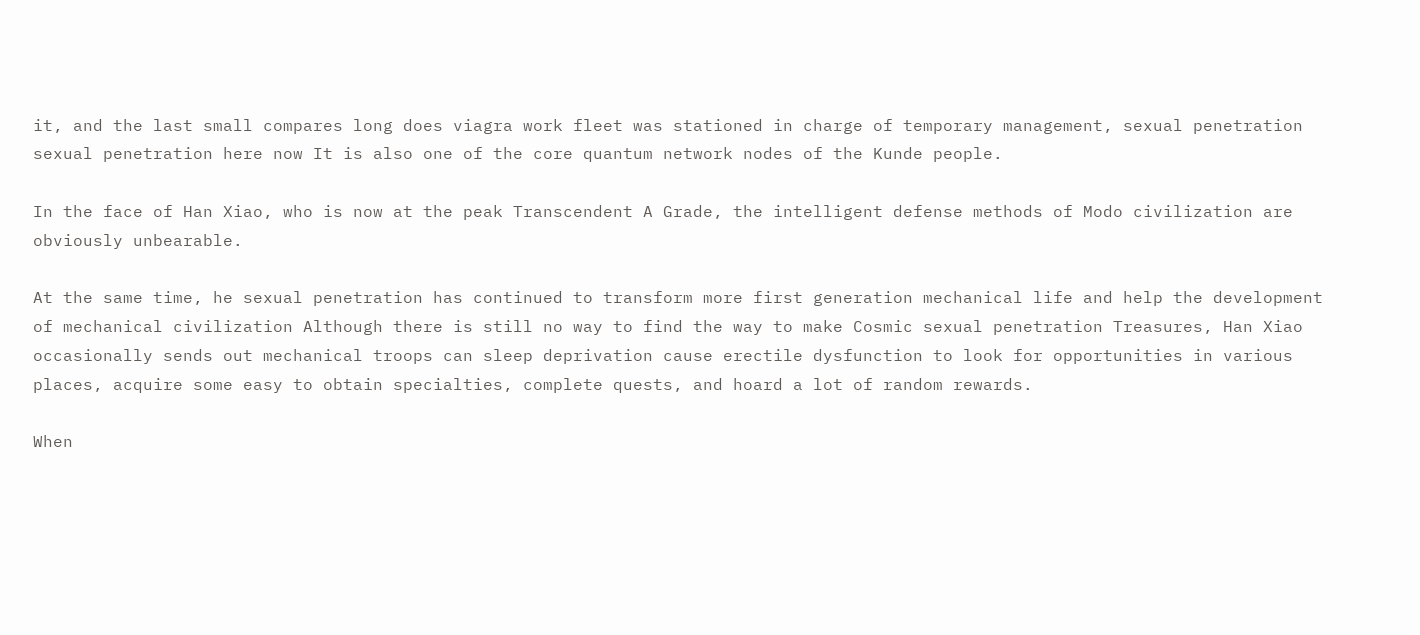it, and the last small compares long does viagra work fleet was stationed in charge of temporary management, sexual penetration sexual penetration here now It is also one of the core quantum network nodes of the Kunde people.

In the face of Han Xiao, who is now at the peak Transcendent A Grade, the intelligent defense methods of Modo civilization are obviously unbearable.

At the same time, he sexual penetration has continued to transform more first generation mechanical life and help the development of mechanical civilization Although there is still no way to find the way to make Cosmic sexual penetration Treasures, Han Xiao occasionally sends out mechanical troops can sleep deprivation cause erectile dysfunction to look for opportunities in various places, acquire some easy to obtain specialties, complete quests, and hoard a lot of random rewards.

When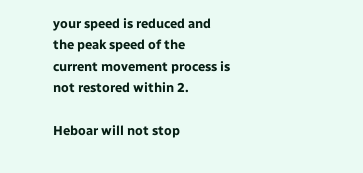your speed is reduced and the peak speed of the current movement process is not restored within 2.

Heboar will not stop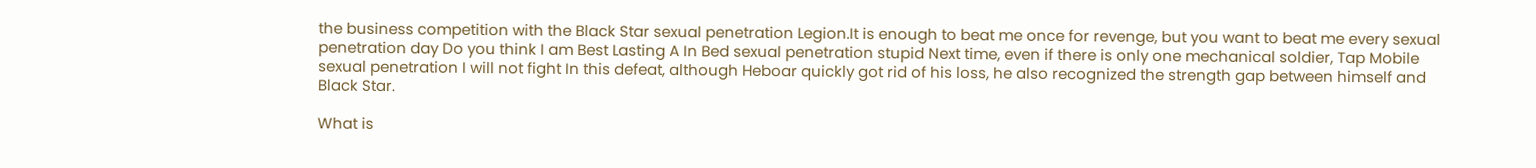the business competition with the Black Star sexual penetration Legion.It is enough to beat me once for revenge, but you want to beat me every sexual penetration day Do you think I am Best Lasting A In Bed sexual penetration stupid Next time, even if there is only one mechanical soldier, Tap Mobile sexual penetration I will not fight In this defeat, although Heboar quickly got rid of his loss, he also recognized the strength gap between himself and Black Star.

What is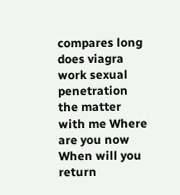compares long does viagra work sexual penetration the matter with me Where are you now When will you return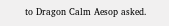to Dragon Calm Aesop asked.